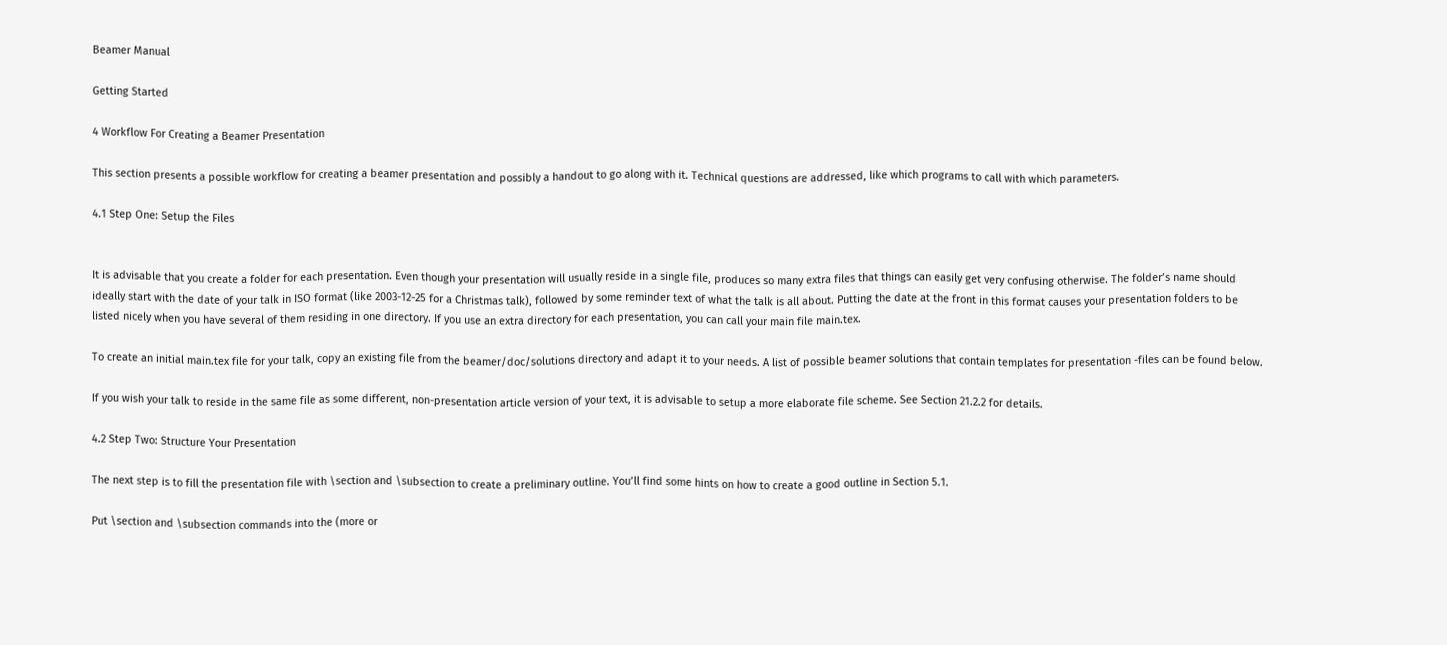Beamer Manual

Getting Started

4 Workflow For Creating a Beamer Presentation

This section presents a possible workflow for creating a beamer presentation and possibly a handout to go along with it. Technical questions are addressed, like which programs to call with which parameters.

4.1 Step One: Setup the Files


It is advisable that you create a folder for each presentation. Even though your presentation will usually reside in a single file, produces so many extra files that things can easily get very confusing otherwise. The folder’s name should ideally start with the date of your talk in ISO format (like 2003-12-25 for a Christmas talk), followed by some reminder text of what the talk is all about. Putting the date at the front in this format causes your presentation folders to be listed nicely when you have several of them residing in one directory. If you use an extra directory for each presentation, you can call your main file main.tex.

To create an initial main.tex file for your talk, copy an existing file from the beamer/doc/solutions directory and adapt it to your needs. A list of possible beamer solutions that contain templates for presentation -files can be found below.

If you wish your talk to reside in the same file as some different, non-presentation article version of your text, it is advisable to setup a more elaborate file scheme. See Section 21.2.2 for details.

4.2 Step Two: Structure Your Presentation

The next step is to fill the presentation file with \section and \subsection to create a preliminary outline. You’ll find some hints on how to create a good outline in Section 5.1.

Put \section and \subsection commands into the (more or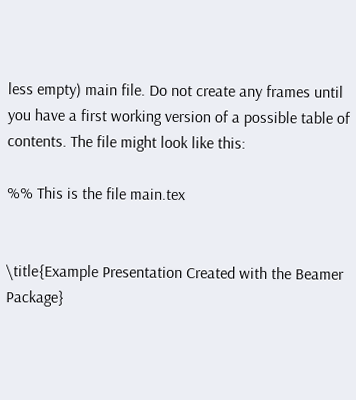less empty) main file. Do not create any frames until you have a first working version of a possible table of contents. The file might look like this:

%% This is the file main.tex


\title{Example Presentation Created with the Beamer Package}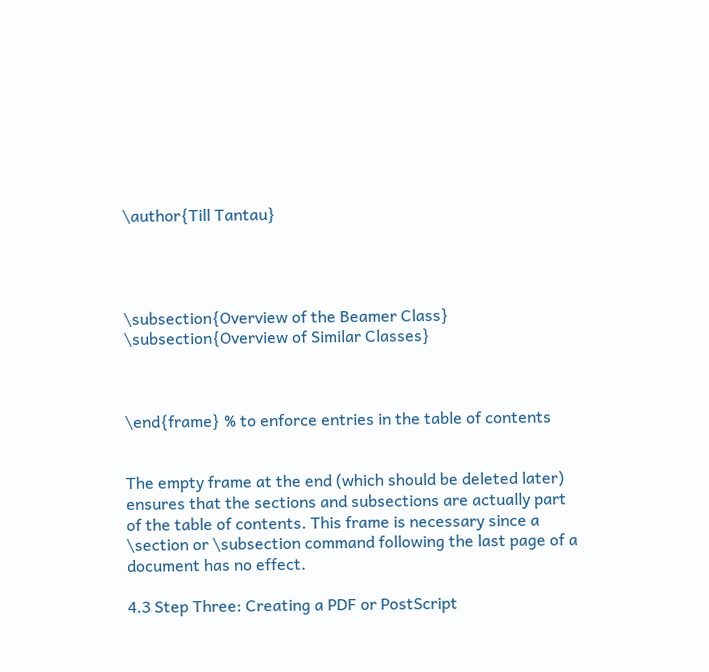\author{Till Tantau}




\subsection{Overview of the Beamer Class}
\subsection{Overview of Similar Classes}



\end{frame} % to enforce entries in the table of contents


The empty frame at the end (which should be deleted later) ensures that the sections and subsections are actually part of the table of contents. This frame is necessary since a \section or \subsection command following the last page of a document has no effect.

4.3 Step Three: Creating a PDF or PostScript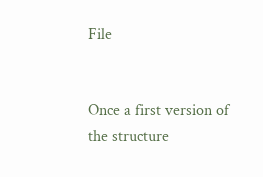File


Once a first version of the structure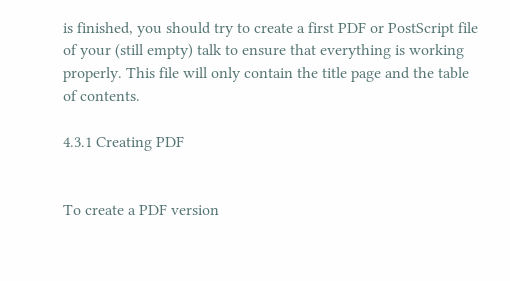is finished, you should try to create a first PDF or PostScript file of your (still empty) talk to ensure that everything is working properly. This file will only contain the title page and the table of contents.

4.3.1 Creating PDF


To create a PDF version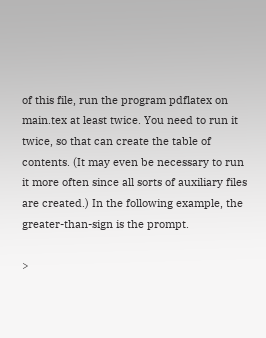of this file, run the program pdflatex on main.tex at least twice. You need to run it twice, so that can create the table of contents. (It may even be necessary to run it more often since all sorts of auxiliary files are created.) In the following example, the greater-than-sign is the prompt.

>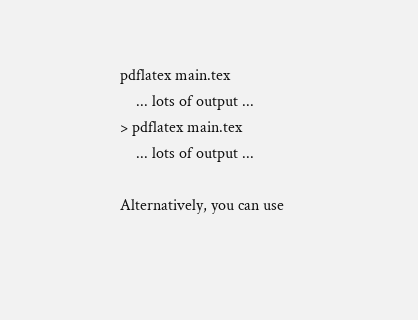pdflatex main.tex
    ... lots of output ...
> pdflatex main.tex
    ... lots of output ...

Alternatively, you can use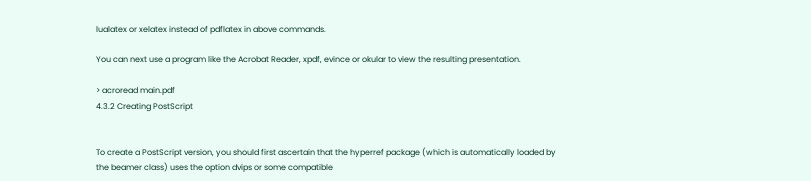lualatex or xelatex instead of pdflatex in above commands.

You can next use a program like the Acrobat Reader, xpdf, evince or okular to view the resulting presentation.

> acroread main.pdf
4.3.2 Creating PostScript


To create a PostScript version, you should first ascertain that the hyperref package (which is automatically loaded by the beamer class) uses the option dvips or some compatible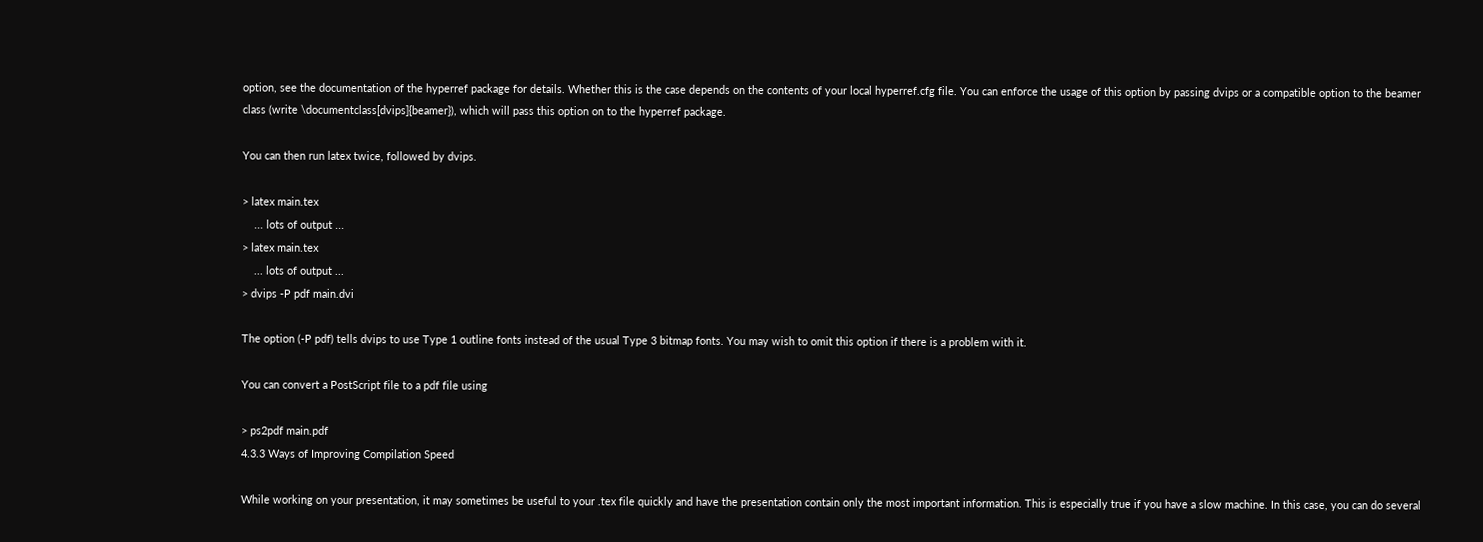option, see the documentation of the hyperref package for details. Whether this is the case depends on the contents of your local hyperref.cfg file. You can enforce the usage of this option by passing dvips or a compatible option to the beamer class (write \documentclass[dvips]{beamer}), which will pass this option on to the hyperref package.

You can then run latex twice, followed by dvips.

> latex main.tex
    ... lots of output ...
> latex main.tex
    ... lots of output ...
> dvips -P pdf main.dvi

The option (-P pdf) tells dvips to use Type 1 outline fonts instead of the usual Type 3 bitmap fonts. You may wish to omit this option if there is a problem with it.

You can convert a PostScript file to a pdf file using

> ps2pdf main.pdf
4.3.3 Ways of Improving Compilation Speed

While working on your presentation, it may sometimes be useful to your .tex file quickly and have the presentation contain only the most important information. This is especially true if you have a slow machine. In this case, you can do several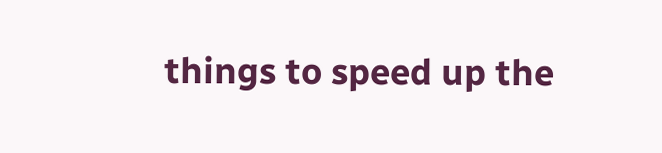things to speed up the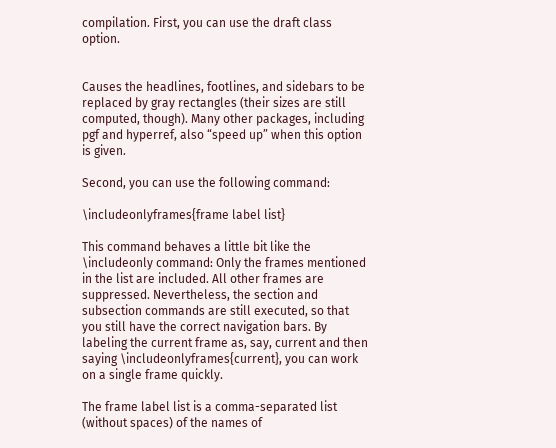compilation. First, you can use the draft class option.


Causes the headlines, footlines, and sidebars to be replaced by gray rectangles (their sizes are still computed, though). Many other packages, including pgf and hyperref, also “speed up” when this option is given.

Second, you can use the following command:

\includeonlyframes{frame label list}

This command behaves a little bit like the \includeonly command: Only the frames mentioned in the list are included. All other frames are suppressed. Nevertheless, the section and subsection commands are still executed, so that you still have the correct navigation bars. By labeling the current frame as, say, current and then saying \includeonlyframes{current}, you can work on a single frame quickly.

The frame label list is a comma-separated list (without spaces) of the names of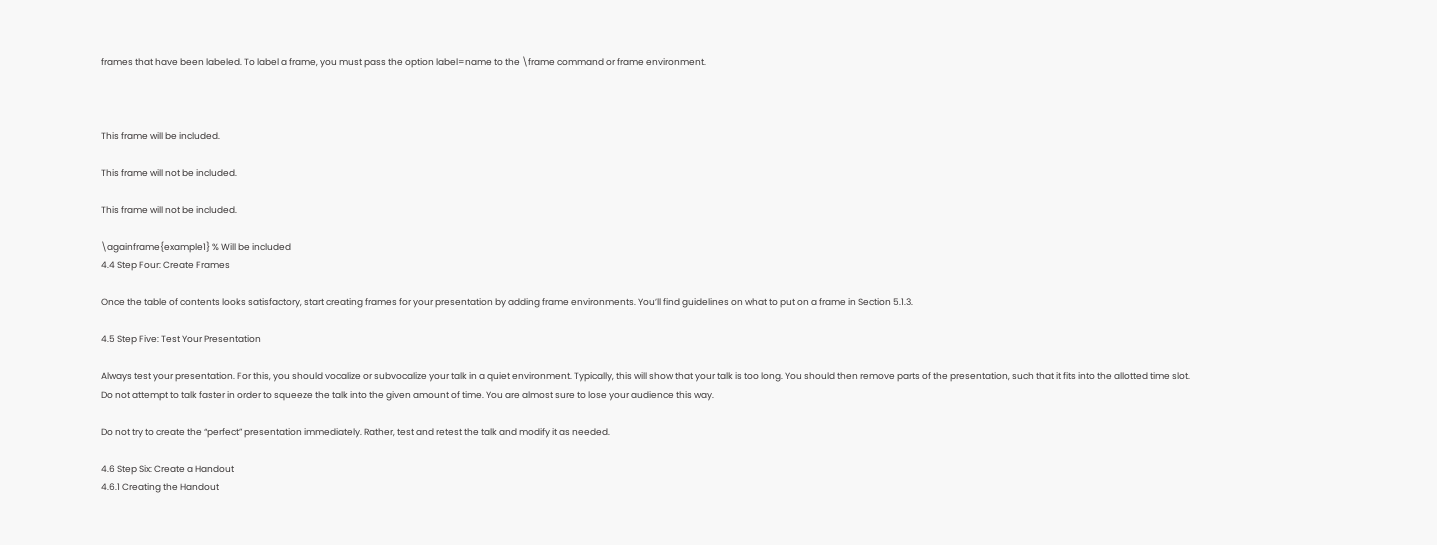frames that have been labeled. To label a frame, you must pass the option label=name to the \frame command or frame environment.



This frame will be included.

This frame will not be included.

This frame will not be included.

\againframe{example1} % Will be included
4.4 Step Four: Create Frames

Once the table of contents looks satisfactory, start creating frames for your presentation by adding frame environments. You’ll find guidelines on what to put on a frame in Section 5.1.3.

4.5 Step Five: Test Your Presentation

Always test your presentation. For this, you should vocalize or subvocalize your talk in a quiet environment. Typically, this will show that your talk is too long. You should then remove parts of the presentation, such that it fits into the allotted time slot. Do not attempt to talk faster in order to squeeze the talk into the given amount of time. You are almost sure to lose your audience this way.

Do not try to create the “perfect” presentation immediately. Rather, test and retest the talk and modify it as needed.

4.6 Step Six: Create a Handout
4.6.1 Creating the Handout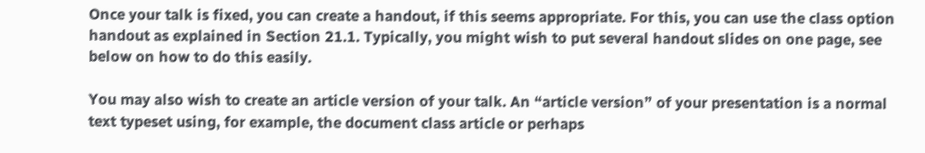Once your talk is fixed, you can create a handout, if this seems appropriate. For this, you can use the class option handout as explained in Section 21.1. Typically, you might wish to put several handout slides on one page, see below on how to do this easily.

You may also wish to create an article version of your talk. An “article version” of your presentation is a normal text typeset using, for example, the document class article or perhaps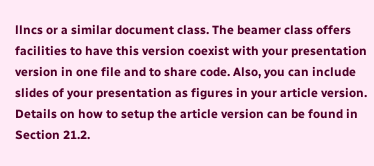llncs or a similar document class. The beamer class offers facilities to have this version coexist with your presentation version in one file and to share code. Also, you can include slides of your presentation as figures in your article version. Details on how to setup the article version can be found in Section 21.2.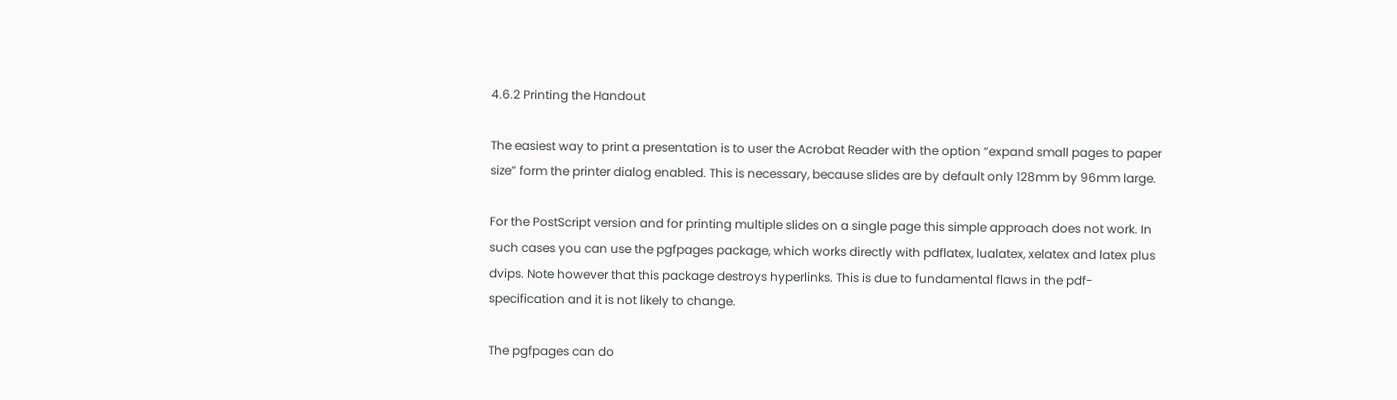4.6.2 Printing the Handout

The easiest way to print a presentation is to user the Acrobat Reader with the option “expand small pages to paper size” form the printer dialog enabled. This is necessary, because slides are by default only 128mm by 96mm large.

For the PostScript version and for printing multiple slides on a single page this simple approach does not work. In such cases you can use the pgfpages package, which works directly with pdflatex, lualatex, xelatex and latex plus dvips. Note however that this package destroys hyperlinks. This is due to fundamental flaws in the pdf-specification and it is not likely to change.

The pgfpages can do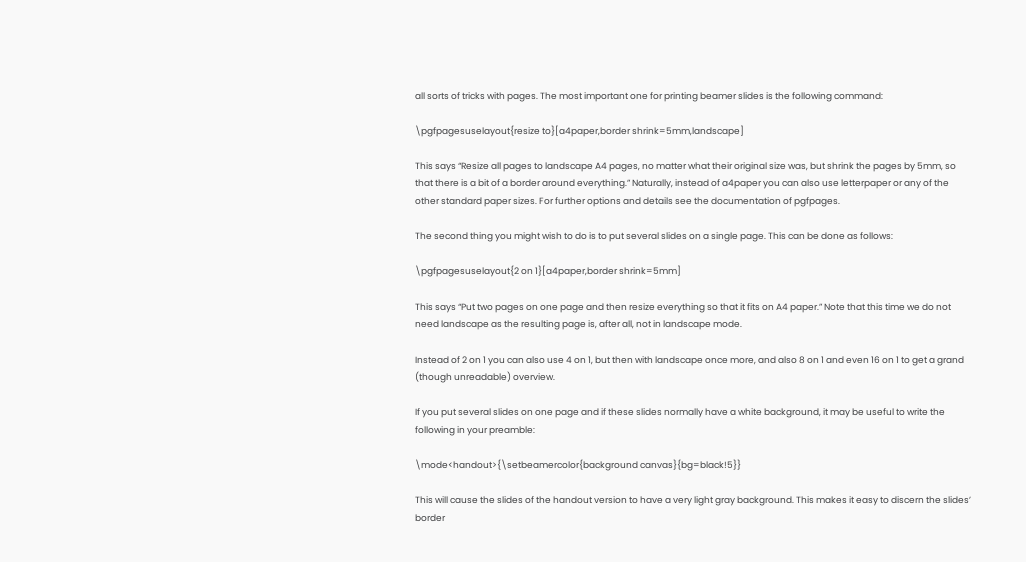all sorts of tricks with pages. The most important one for printing beamer slides is the following command:

\pgfpagesuselayout{resize to}[a4paper,border shrink=5mm,landscape]

This says “Resize all pages to landscape A4 pages, no matter what their original size was, but shrink the pages by 5mm, so that there is a bit of a border around everything.” Naturally, instead of a4paper you can also use letterpaper or any of the other standard paper sizes. For further options and details see the documentation of pgfpages.

The second thing you might wish to do is to put several slides on a single page. This can be done as follows:

\pgfpagesuselayout{2 on 1}[a4paper,border shrink=5mm]

This says “Put two pages on one page and then resize everything so that it fits on A4 paper.” Note that this time we do not need landscape as the resulting page is, after all, not in landscape mode.

Instead of 2 on 1 you can also use 4 on 1, but then with landscape once more, and also 8 on 1 and even 16 on 1 to get a grand (though unreadable) overview.

If you put several slides on one page and if these slides normally have a white background, it may be useful to write the following in your preamble:

\mode<handout>{\setbeamercolor{background canvas}{bg=black!5}}

This will cause the slides of the handout version to have a very light gray background. This makes it easy to discern the slides’ border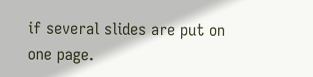if several slides are put on one page.